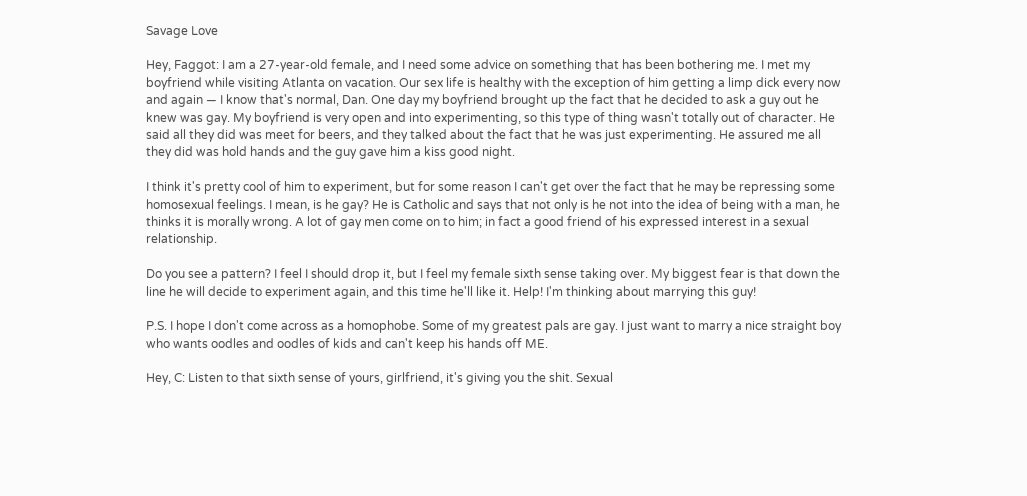Savage Love

Hey, Faggot: I am a 27-year-old female, and I need some advice on something that has been bothering me. I met my boyfriend while visiting Atlanta on vacation. Our sex life is healthy with the exception of him getting a limp dick every now and again — I know that's normal, Dan. One day my boyfriend brought up the fact that he decided to ask a guy out he knew was gay. My boyfriend is very open and into experimenting, so this type of thing wasn't totally out of character. He said all they did was meet for beers, and they talked about the fact that he was just experimenting. He assured me all they did was hold hands and the guy gave him a kiss good night.

I think it's pretty cool of him to experiment, but for some reason I can't get over the fact that he may be repressing some homosexual feelings. I mean, is he gay? He is Catholic and says that not only is he not into the idea of being with a man, he thinks it is morally wrong. A lot of gay men come on to him; in fact a good friend of his expressed interest in a sexual relationship.

Do you see a pattern? I feel I should drop it, but I feel my female sixth sense taking over. My biggest fear is that down the line he will decide to experiment again, and this time he'll like it. Help! I'm thinking about marrying this guy!

P.S. I hope I don't come across as a homophobe. Some of my greatest pals are gay. I just want to marry a nice straight boy who wants oodles and oodles of kids and can't keep his hands off ME.

Hey, C: Listen to that sixth sense of yours, girlfriend, it's giving you the shit. Sexual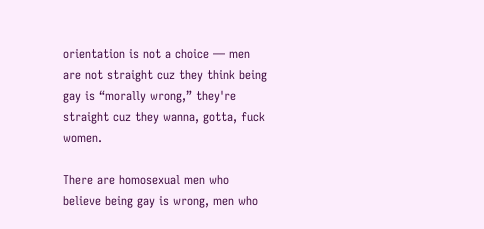orientation is not a choice — men are not straight cuz they think being gay is “morally wrong,” they're straight cuz they wanna, gotta, fuck women.

There are homosexual men who believe being gay is wrong, men who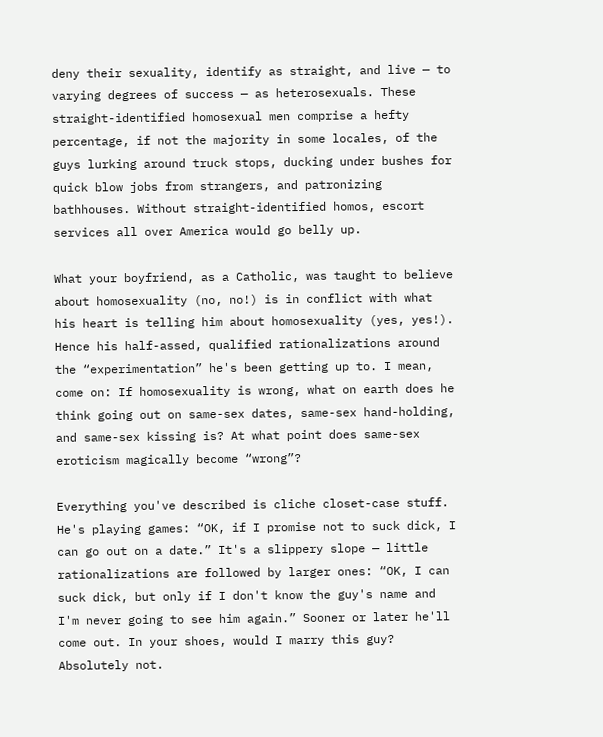deny their sexuality, identify as straight, and live — to varying degrees of success — as heterosexuals. These straight-identified homosexual men comprise a hefty percentage, if not the majority in some locales, of the guys lurking around truck stops, ducking under bushes for quick blow jobs from strangers, and patronizing bathhouses. Without straight-identified homos, escort services all over America would go belly up.

What your boyfriend, as a Catholic, was taught to believe about homosexuality (no, no!) is in conflict with what his heart is telling him about homosexuality (yes, yes!). Hence his half-assed, qualified rationalizations around the “experimentation” he's been getting up to. I mean, come on: If homosexuality is wrong, what on earth does he think going out on same-sex dates, same-sex hand-holding, and same-sex kissing is? At what point does same-sex eroticism magically become “wrong”?

Everything you've described is cliche closet-case stuff. He's playing games: “OK, if I promise not to suck dick, I can go out on a date.” It's a slippery slope — little rationalizations are followed by larger ones: “OK, I can suck dick, but only if I don't know the guy's name and I'm never going to see him again.” Sooner or later he'll come out. In your shoes, would I marry this guy? Absolutely not.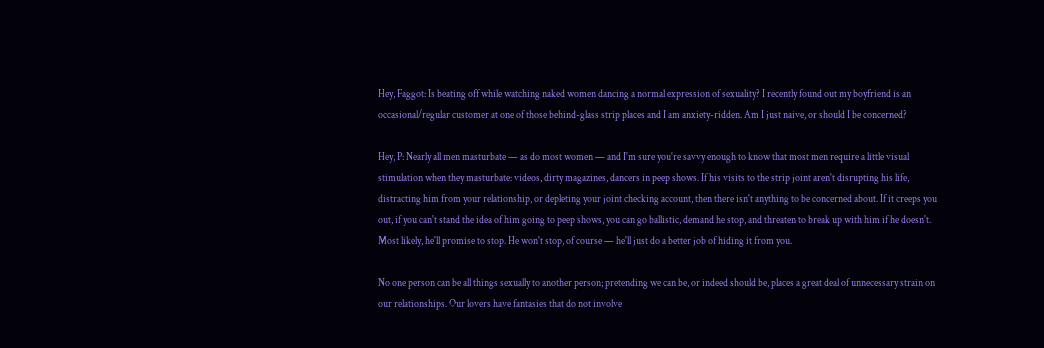Hey, Faggot: Is beating off while watching naked women dancing a normal expression of sexuality? I recently found out my boyfriend is an occasional/regular customer at one of those behind-glass strip places and I am anxiety-ridden. Am I just naive, or should I be concerned?

Hey, P: Nearly all men masturbate — as do most women — and I'm sure you're savvy enough to know that most men require a little visual stimulation when they masturbate: videos, dirty magazines, dancers in peep shows. If his visits to the strip joint aren't disrupting his life, distracting him from your relationship, or depleting your joint checking account, then there isn't anything to be concerned about. If it creeps you out, if you can't stand the idea of him going to peep shows, you can go ballistic, demand he stop, and threaten to break up with him if he doesn't. Most likely, he'll promise to stop. He won't stop, of course — he'll just do a better job of hiding it from you.

No one person can be all things sexually to another person; pretending we can be, or indeed should be, places a great deal of unnecessary strain on our relationships. Our lovers have fantasies that do not involve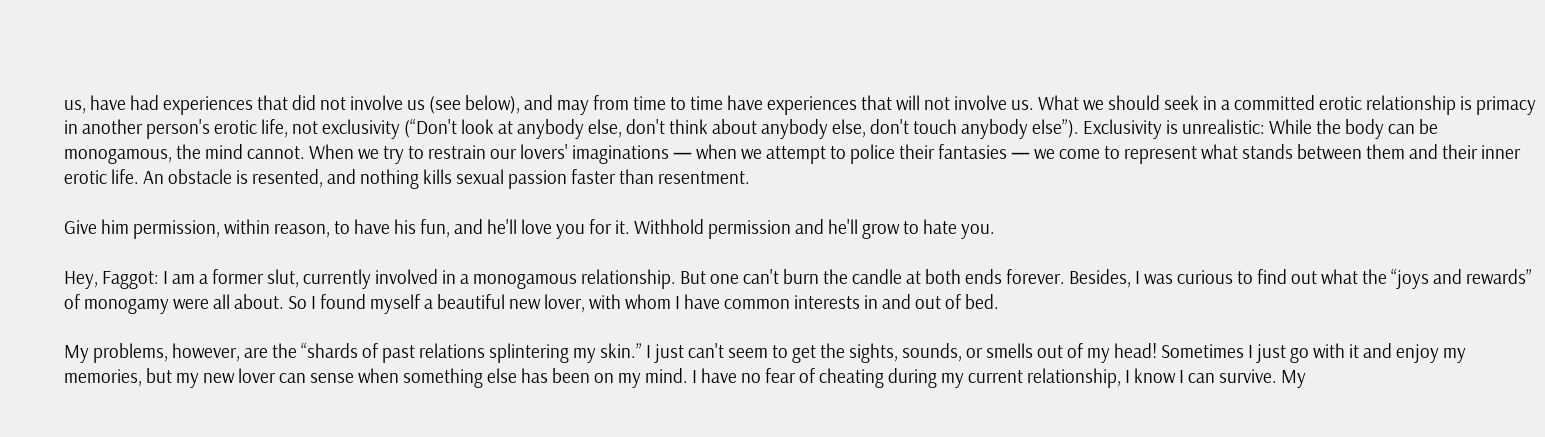us, have had experiences that did not involve us (see below), and may from time to time have experiences that will not involve us. What we should seek in a committed erotic relationship is primacy in another person's erotic life, not exclusivity (“Don't look at anybody else, don't think about anybody else, don't touch anybody else”). Exclusivity is unrealistic: While the body can be monogamous, the mind cannot. When we try to restrain our lovers' imaginations — when we attempt to police their fantasies — we come to represent what stands between them and their inner erotic life. An obstacle is resented, and nothing kills sexual passion faster than resentment.

Give him permission, within reason, to have his fun, and he'll love you for it. Withhold permission and he'll grow to hate you.

Hey, Faggot: I am a former slut, currently involved in a monogamous relationship. But one can't burn the candle at both ends forever. Besides, I was curious to find out what the “joys and rewards” of monogamy were all about. So I found myself a beautiful new lover, with whom I have common interests in and out of bed.

My problems, however, are the “shards of past relations splintering my skin.” I just can't seem to get the sights, sounds, or smells out of my head! Sometimes I just go with it and enjoy my memories, but my new lover can sense when something else has been on my mind. I have no fear of cheating during my current relationship, I know I can survive. My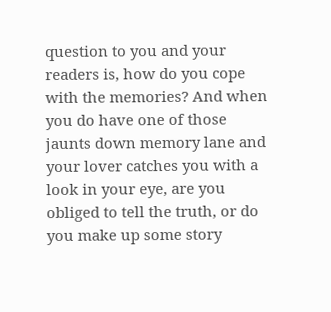question to you and your readers is, how do you cope with the memories? And when you do have one of those jaunts down memory lane and your lover catches you with a look in your eye, are you obliged to tell the truth, or do you make up some story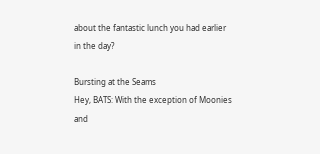about the fantastic lunch you had earlier in the day?

Bursting at the Seams
Hey, BATS: With the exception of Moonies and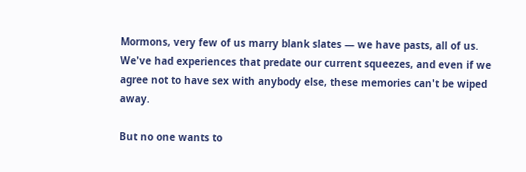Mormons, very few of us marry blank slates — we have pasts, all of us. We've had experiences that predate our current squeezes, and even if we agree not to have sex with anybody else, these memories can't be wiped away.

But no one wants to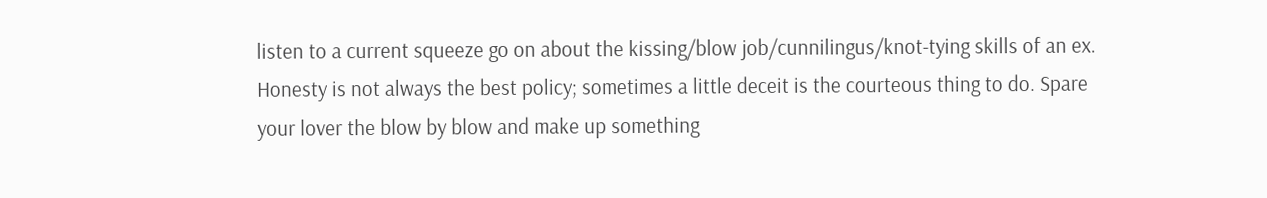listen to a current squeeze go on about the kissing/blow job/cunnilingus/knot-tying skills of an ex. Honesty is not always the best policy; sometimes a little deceit is the courteous thing to do. Spare your lover the blow by blow and make up something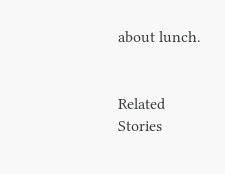about lunch.


Related Stories